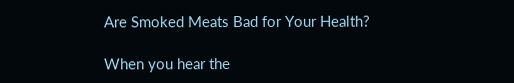Are Smoked Meats Bad for Your Health?

When you hear the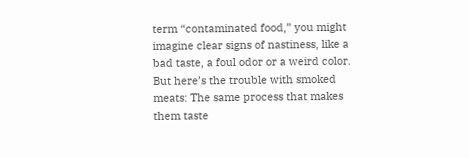term “contaminated food,” you might imagine clear signs of nastiness, like a bad taste, a foul odor or a weird color. But here’s the trouble with smoked meats: The same process that makes them taste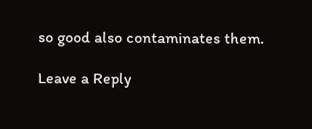so good also contaminates them.

Leave a Reply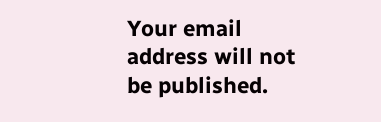Your email address will not be published.